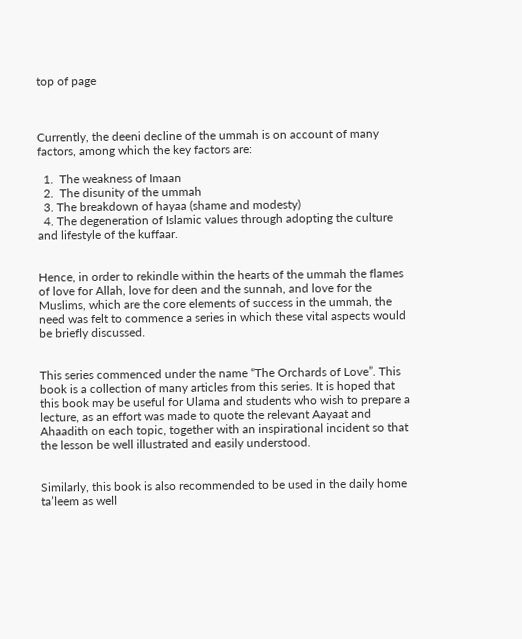top of page



Currently, the deeni decline of the ummah is on account of many factors, among which the key factors are:

  1.  The weakness of Imaan
  2.  The disunity of the ummah
  3. The breakdown of hayaa (shame and modesty)
  4. The degeneration of Islamic values through adopting the culture and lifestyle of the kuffaar.


Hence, in order to rekindle within the hearts of the ummah the flames of love for Allah, love for deen and the sunnah, and love for the Muslims, which are the core elements of success in the ummah, the need was felt to commence a series in which these vital aspects would be briefly discussed.


This series commenced under the name “The Orchards of Love”. This book is a collection of many articles from this series. It is hoped that this book may be useful for Ulama and students who wish to prepare a lecture, as an effort was made to quote the relevant Aayaat and Ahaadith on each topic, together with an inspirational incident so that the lesson be well illustrated and easily understood.


Similarly, this book is also recommended to be used in the daily home ta’leem as well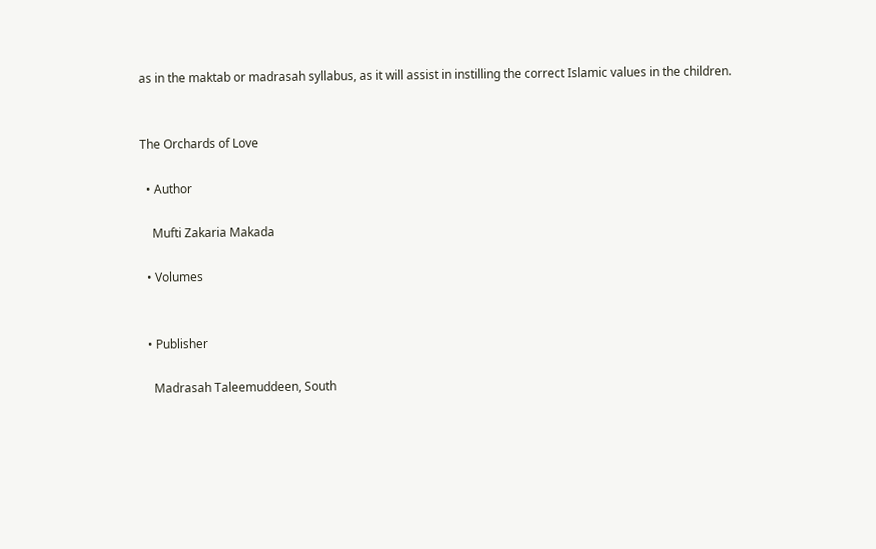as in the maktab or madrasah syllabus, as it will assist in instilling the correct Islamic values in the children.


The Orchards of Love

  • Author

    Mufti Zakaria Makada

  • Volumes


  • Publisher

    Madrasah Taleemuddeen, South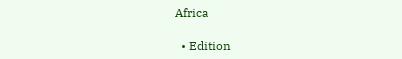Africa

  • Edition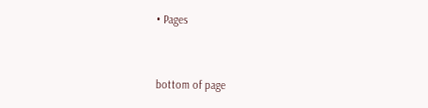• Pages


bottom of page